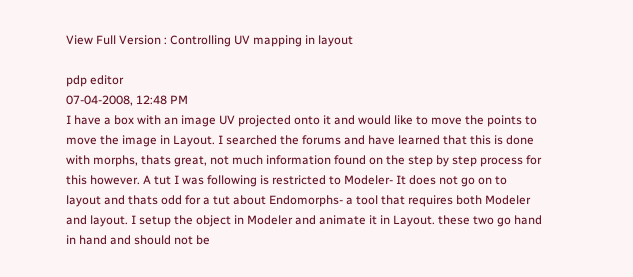View Full Version : Controlling UV mapping in layout

pdp editor
07-04-2008, 12:48 PM
I have a box with an image UV projected onto it and would like to move the points to move the image in Layout. I searched the forums and have learned that this is done with morphs, thats great, not much information found on the step by step process for this however. A tut I was following is restricted to Modeler- It does not go on to layout and thats odd for a tut about Endomorphs- a tool that requires both Modeler and layout. I setup the object in Modeler and animate it in Layout. these two go hand in hand and should not be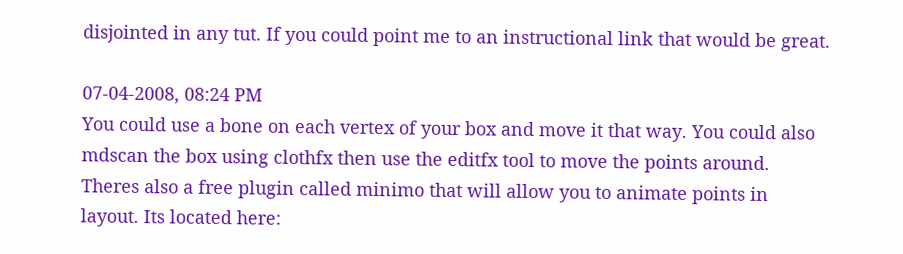disjointed in any tut. If you could point me to an instructional link that would be great.

07-04-2008, 08:24 PM
You could use a bone on each vertex of your box and move it that way. You could also mdscan the box using clothfx then use the editfx tool to move the points around. Theres also a free plugin called minimo that will allow you to animate points in layout. Its located here: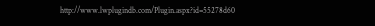http://www.lwplugindb.com/Plugin.aspx?id=55278d60